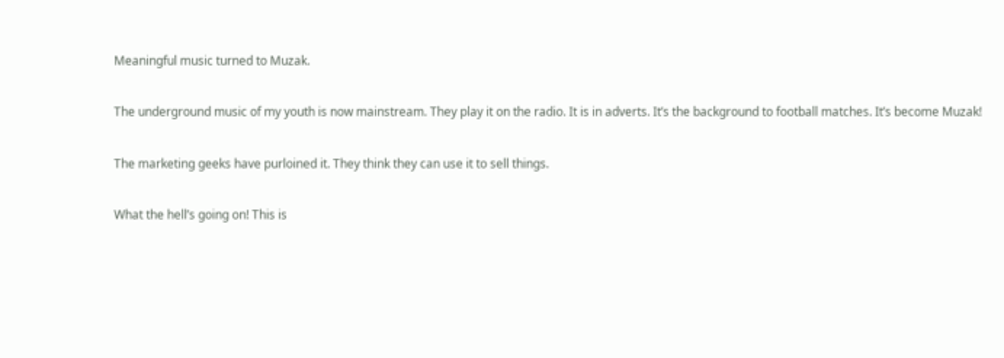Meaningful music turned to Muzak.

The underground music of my youth is now mainstream. They play it on the radio. It is in adverts. It’s the background to football matches. It’s become Muzak!

The marketing geeks have purloined it. They think they can use it to sell things.

What the hell’s going on! This is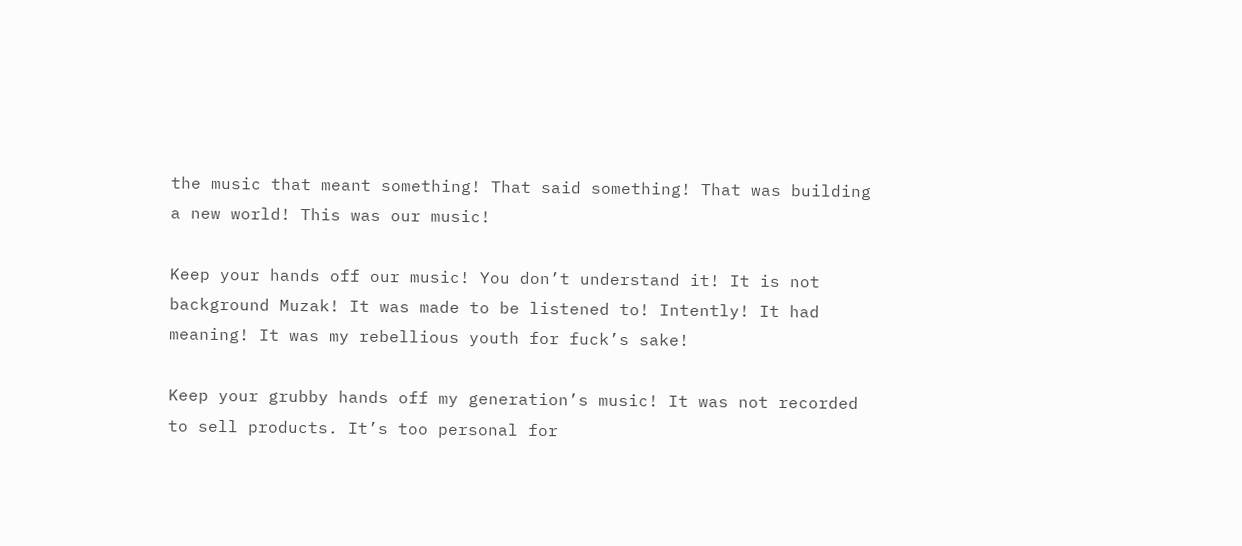the music that meant something! That said something! That was building a new world! This was our music!

Keep your hands off our music! You don’t understand it! It is not background Muzak! It was made to be listened to! Intently! It had meaning! It was my rebellious youth for fuck’s sake!

Keep your grubby hands off my generation’s music! It was not recorded to sell products. It’s too personal for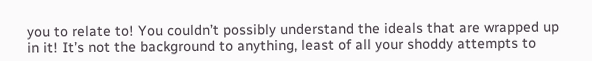you to relate to! You couldn’t possibly understand the ideals that are wrapped up in it! It’s not the background to anything, least of all your shoddy attempts to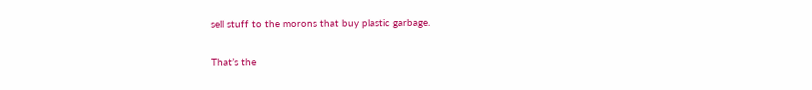sell stuff to the morons that buy plastic garbage.

That’s the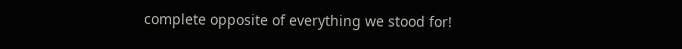complete opposite of everything we stood for!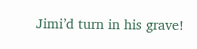Jimi’d turn in his grave!